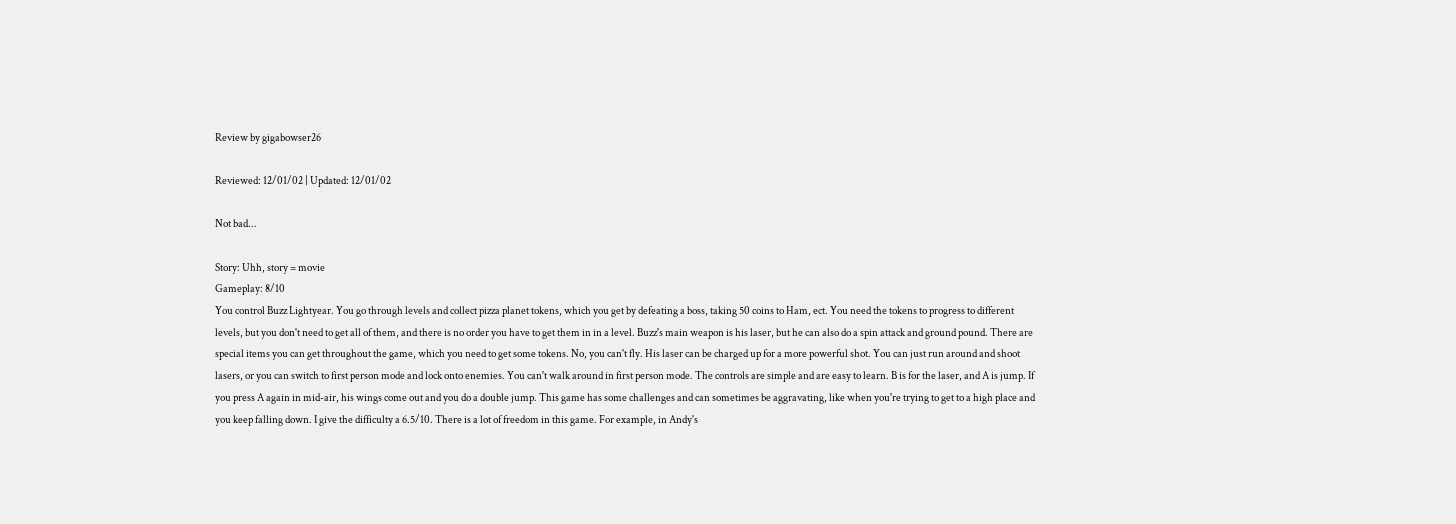Review by gigabowser26

Reviewed: 12/01/02 | Updated: 12/01/02

Not bad...

Story: Uhh, story = movie
Gameplay: 8/10
You control Buzz Lightyear. You go through levels and collect pizza planet tokens, which you get by defeating a boss, taking 50 coins to Ham, ect. You need the tokens to progress to different levels, but you don't need to get all of them, and there is no order you have to get them in in a level. Buzz's main weapon is his laser, but he can also do a spin attack and ground pound. There are special items you can get throughout the game, which you need to get some tokens. No, you can't fly. His laser can be charged up for a more powerful shot. You can just run around and shoot lasers, or you can switch to first person mode and lock onto enemies. You can't walk around in first person mode. The controls are simple and are easy to learn. B is for the laser, and A is jump. If you press A again in mid-air, his wings come out and you do a double jump. This game has some challenges and can sometimes be aggravating, like when you're trying to get to a high place and you keep falling down. I give the difficulty a 6.5/10. There is a lot of freedom in this game. For example, in Andy's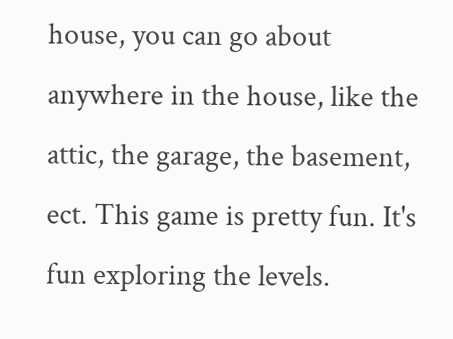house, you can go about anywhere in the house, like the attic, the garage, the basement, ect. This game is pretty fun. It's fun exploring the levels.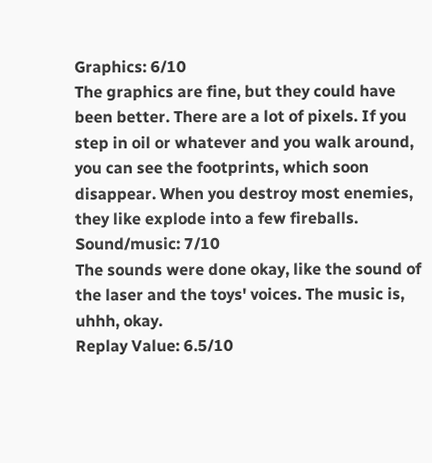Graphics: 6/10
The graphics are fine, but they could have been better. There are a lot of pixels. If you step in oil or whatever and you walk around, you can see the footprints, which soon disappear. When you destroy most enemies, they like explode into a few fireballs.
Sound/music: 7/10
The sounds were done okay, like the sound of the laser and the toys' voices. The music is, uhhh, okay.
Replay Value: 6.5/10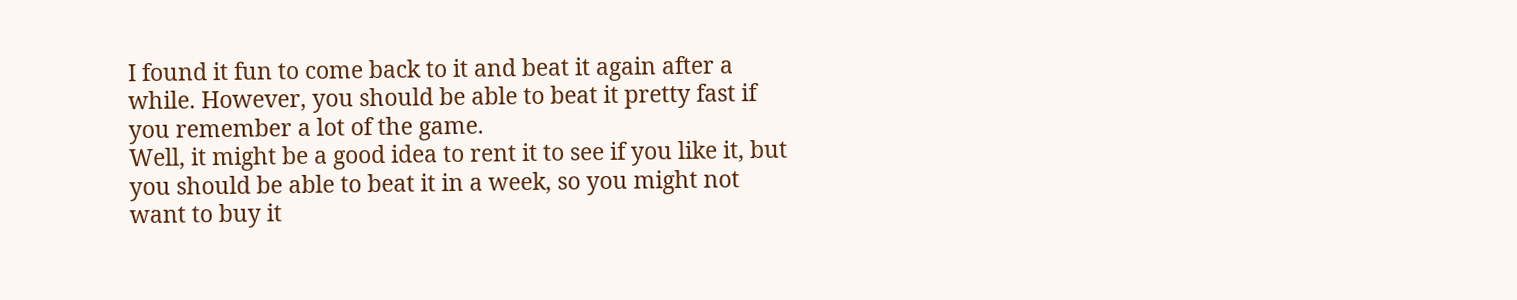I found it fun to come back to it and beat it again after a while. However, you should be able to beat it pretty fast if you remember a lot of the game.
Well, it might be a good idea to rent it to see if you like it, but you should be able to beat it in a week, so you might not want to buy it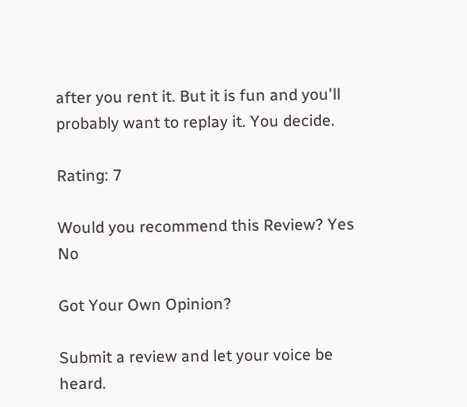after you rent it. But it is fun and you'll probably want to replay it. You decide.

Rating: 7

Would you recommend this Review? Yes No

Got Your Own Opinion?

Submit a review and let your voice be heard.